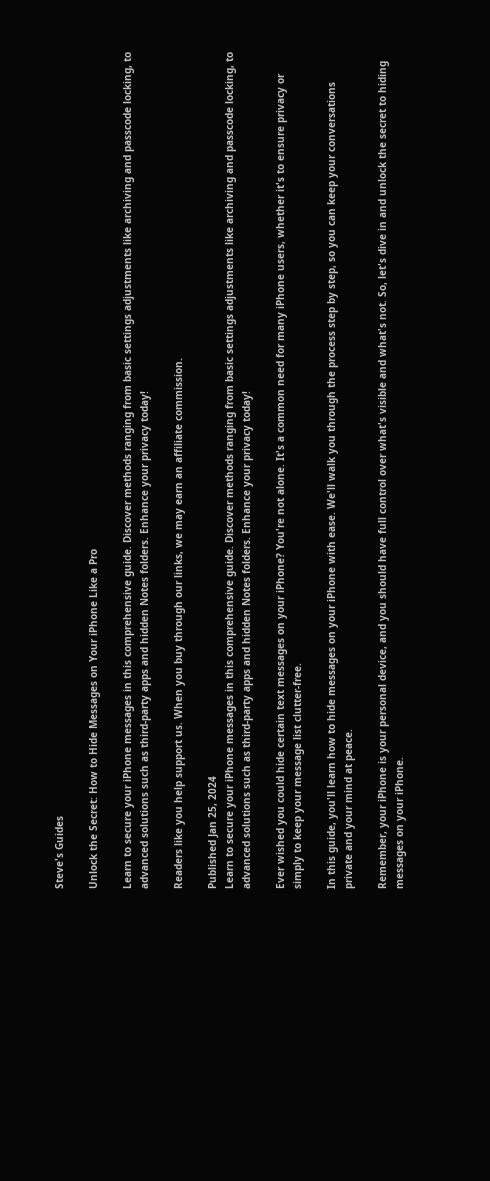Steve's Guides

Unlock the Secret: How to Hide Messages on Your iPhone Like a Pro

Learn to secure your iPhone messages in this comprehensive guide. Discover methods ranging from basic settings adjustments like archiving and passcode locking, to advanced solutions such as third-party apps and hidden Notes folders. Enhance your privacy today!

Readers like you help support us. When you buy through our links, we may earn an affiliate commission.

Published Jan 25, 2024
Learn to secure your iPhone messages in this comprehensive guide. Discover methods ranging from basic settings adjustments like archiving and passcode locking, to advanced solutions such as third-party apps and hidden Notes folders. Enhance your privacy today!

Ever wished you could hide certain text messages on your iPhone? You're not alone. It's a common need for many iPhone users, whether it's to ensure privacy or simply to keep your message list clutter-free.

In this guide, you'll learn how to hide messages on your iPhone with ease. We'll walk you through the process step by step, so you can keep your conversations private and your mind at peace.

Remember, your iPhone is your personal device, and you should have full control over what's visible and what's not. So, let's dive in and unlock the secret to hiding messages on your iPhone.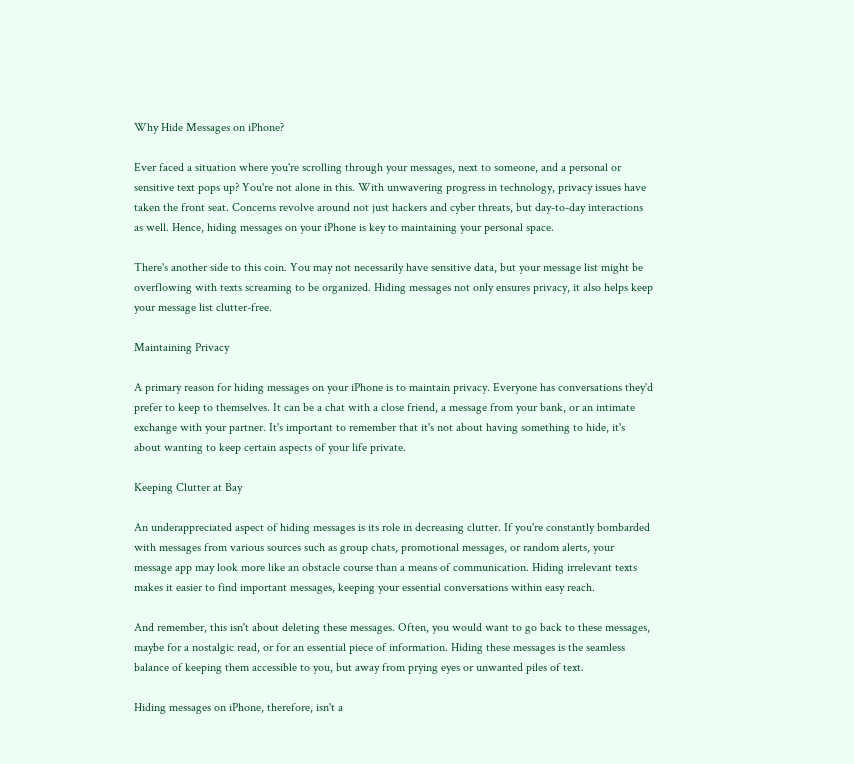Why Hide Messages on iPhone?

Ever faced a situation where you're scrolling through your messages, next to someone, and a personal or sensitive text pops up? You're not alone in this. With unwavering progress in technology, privacy issues have taken the front seat. Concerns revolve around not just hackers and cyber threats, but day-to-day interactions as well. Hence, hiding messages on your iPhone is key to maintaining your personal space.

There's another side to this coin. You may not necessarily have sensitive data, but your message list might be overflowing with texts screaming to be organized. Hiding messages not only ensures privacy, it also helps keep your message list clutter-free.

Maintaining Privacy

A primary reason for hiding messages on your iPhone is to maintain privacy. Everyone has conversations they'd prefer to keep to themselves. It can be a chat with a close friend, a message from your bank, or an intimate exchange with your partner. It's important to remember that it's not about having something to hide, it's about wanting to keep certain aspects of your life private.

Keeping Clutter at Bay

An underappreciated aspect of hiding messages is its role in decreasing clutter. If you're constantly bombarded with messages from various sources such as group chats, promotional messages, or random alerts, your message app may look more like an obstacle course than a means of communication. Hiding irrelevant texts makes it easier to find important messages, keeping your essential conversations within easy reach.

And remember, this isn't about deleting these messages. Often, you would want to go back to these messages, maybe for a nostalgic read, or for an essential piece of information. Hiding these messages is the seamless balance of keeping them accessible to you, but away from prying eyes or unwanted piles of text.

Hiding messages on iPhone, therefore, isn't a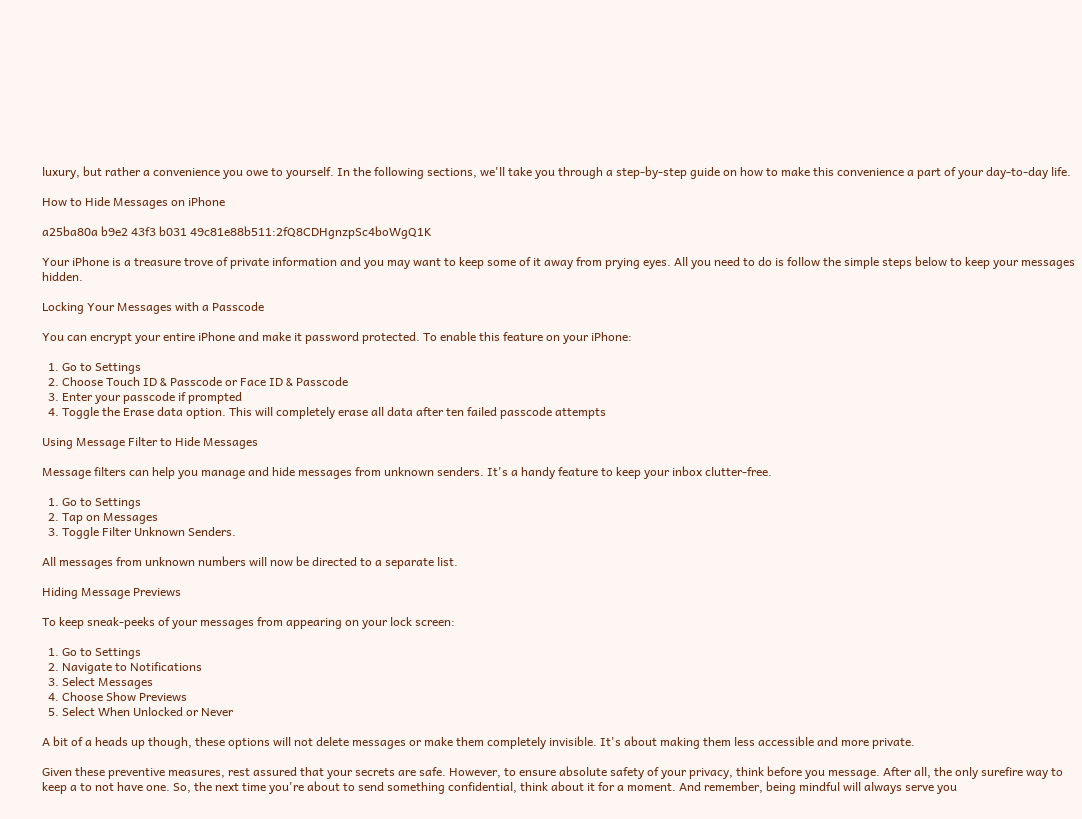luxury, but rather a convenience you owe to yourself. In the following sections, we'll take you through a step-by-step guide on how to make this convenience a part of your day-to-day life.

How to Hide Messages on iPhone

a25ba80a b9e2 43f3 b031 49c81e88b511:2fQ8CDHgnzpSc4boWgQ1K

Your iPhone is a treasure trove of private information and you may want to keep some of it away from prying eyes. All you need to do is follow the simple steps below to keep your messages hidden.

Locking Your Messages with a Passcode

You can encrypt your entire iPhone and make it password protected. To enable this feature on your iPhone:

  1. Go to Settings
  2. Choose Touch ID & Passcode or Face ID & Passcode
  3. Enter your passcode if prompted
  4. Toggle the Erase data option. This will completely erase all data after ten failed passcode attempts

Using Message Filter to Hide Messages

Message filters can help you manage and hide messages from unknown senders. It's a handy feature to keep your inbox clutter-free.

  1. Go to Settings
  2. Tap on Messages
  3. Toggle Filter Unknown Senders.

All messages from unknown numbers will now be directed to a separate list.

Hiding Message Previews

To keep sneak-peeks of your messages from appearing on your lock screen:

  1. Go to Settings
  2. Navigate to Notifications
  3. Select Messages
  4. Choose Show Previews
  5. Select When Unlocked or Never

A bit of a heads up though, these options will not delete messages or make them completely invisible. It's about making them less accessible and more private.

Given these preventive measures, rest assured that your secrets are safe. However, to ensure absolute safety of your privacy, think before you message. After all, the only surefire way to keep a to not have one. So, the next time you're about to send something confidential, think about it for a moment. And remember, being mindful will always serve you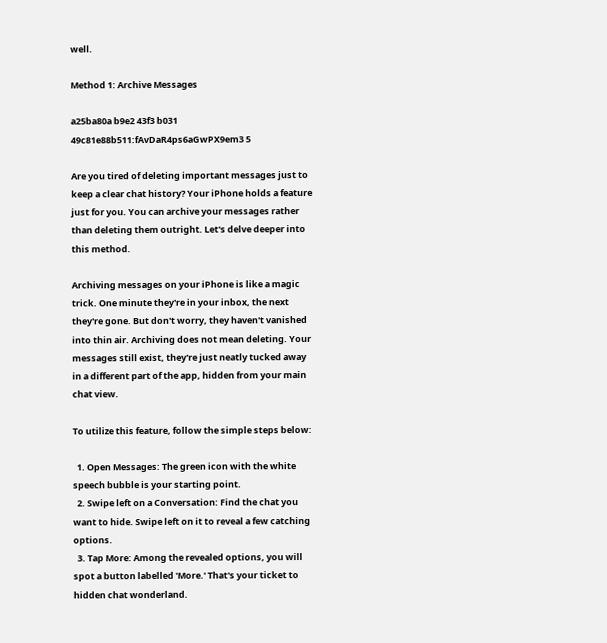well.

Method 1: Archive Messages

a25ba80a b9e2 43f3 b031 49c81e88b511:fAvDaR4ps6aGwPX9em3 5

Are you tired of deleting important messages just to keep a clear chat history? Your iPhone holds a feature just for you. You can archive your messages rather than deleting them outright. Let's delve deeper into this method.

Archiving messages on your iPhone is like a magic trick. One minute they're in your inbox, the next they're gone. But don't worry, they haven't vanished into thin air. Archiving does not mean deleting. Your messages still exist, they're just neatly tucked away in a different part of the app, hidden from your main chat view.

To utilize this feature, follow the simple steps below:

  1. Open Messages: The green icon with the white speech bubble is your starting point.
  2. Swipe left on a Conversation: Find the chat you want to hide. Swipe left on it to reveal a few catching options.
  3. Tap More: Among the revealed options, you will spot a button labelled 'More.' That's your ticket to hidden chat wonderland.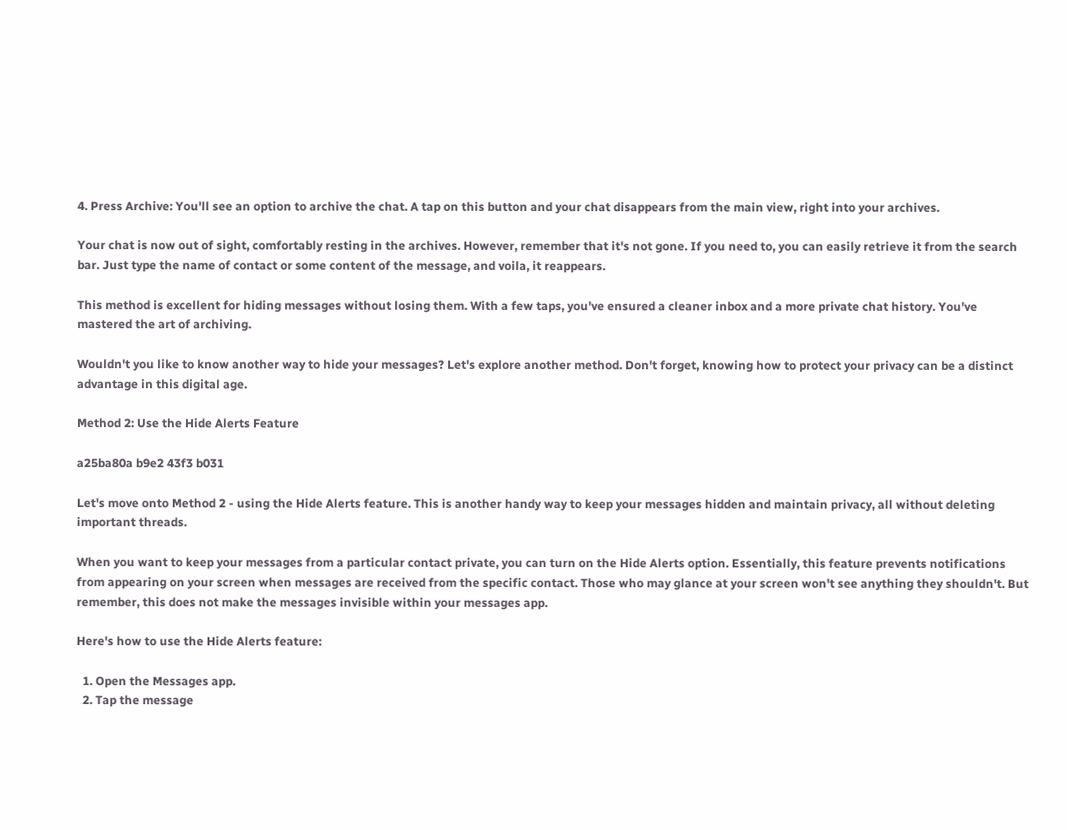4. Press Archive: You'll see an option to archive the chat. A tap on this button and your chat disappears from the main view, right into your archives.

Your chat is now out of sight, comfortably resting in the archives. However, remember that it's not gone. If you need to, you can easily retrieve it from the search bar. Just type the name of contact or some content of the message, and voila, it reappears.

This method is excellent for hiding messages without losing them. With a few taps, you've ensured a cleaner inbox and a more private chat history. You've mastered the art of archiving.

Wouldn't you like to know another way to hide your messages? Let's explore another method. Don't forget, knowing how to protect your privacy can be a distinct advantage in this digital age.

Method 2: Use the Hide Alerts Feature

a25ba80a b9e2 43f3 b031

Let's move onto Method 2 - using the Hide Alerts feature. This is another handy way to keep your messages hidden and maintain privacy, all without deleting important threads.

When you want to keep your messages from a particular contact private, you can turn on the Hide Alerts option. Essentially, this feature prevents notifications from appearing on your screen when messages are received from the specific contact. Those who may glance at your screen won't see anything they shouldn't. But remember, this does not make the messages invisible within your messages app.

Here's how to use the Hide Alerts feature:

  1. Open the Messages app.
  2. Tap the message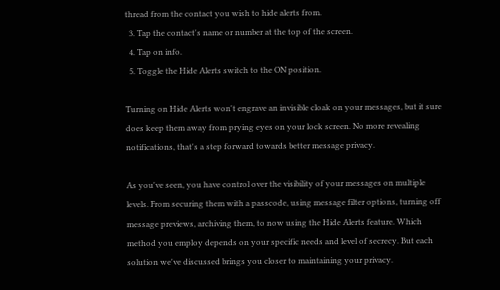thread from the contact you wish to hide alerts from.
  3. Tap the contact's name or number at the top of the screen.
  4. Tap on info.
  5. Toggle the Hide Alerts switch to the ON position.

Turning on Hide Alerts won't engrave an invisible cloak on your messages, but it sure does keep them away from prying eyes on your lock screen. No more revealing notifications, that's a step forward towards better message privacy.

As you've seen, you have control over the visibility of your messages on multiple levels. From securing them with a passcode, using message filter options, turning off message previews, archiving them, to now using the Hide Alerts feature. Which method you employ depends on your specific needs and level of secrecy. But each solution we've discussed brings you closer to maintaining your privacy.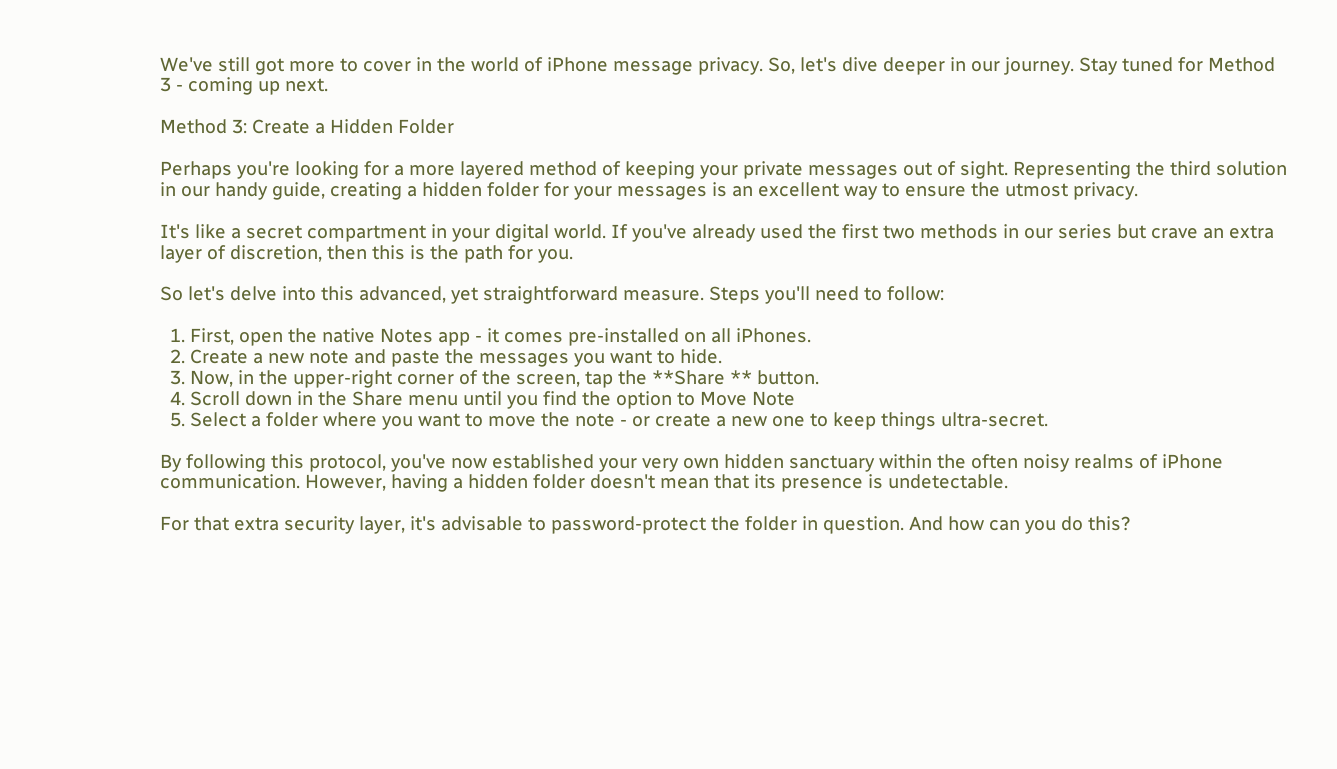We've still got more to cover in the world of iPhone message privacy. So, let's dive deeper in our journey. Stay tuned for Method 3 - coming up next.

Method 3: Create a Hidden Folder

Perhaps you're looking for a more layered method of keeping your private messages out of sight. Representing the third solution in our handy guide, creating a hidden folder for your messages is an excellent way to ensure the utmost privacy.

It's like a secret compartment in your digital world. If you've already used the first two methods in our series but crave an extra layer of discretion, then this is the path for you.

So let's delve into this advanced, yet straightforward measure. Steps you'll need to follow:

  1. First, open the native Notes app - it comes pre-installed on all iPhones.
  2. Create a new note and paste the messages you want to hide.
  3. Now, in the upper-right corner of the screen, tap the **Share ** button.
  4. Scroll down in the Share menu until you find the option to Move Note
  5. Select a folder where you want to move the note - or create a new one to keep things ultra-secret.

By following this protocol, you've now established your very own hidden sanctuary within the often noisy realms of iPhone communication. However, having a hidden folder doesn't mean that its presence is undetectable.

For that extra security layer, it's advisable to password-protect the folder in question. And how can you do this?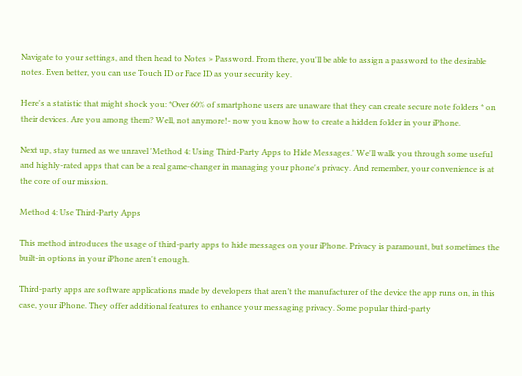Navigate to your settings, and then head to Notes > Password. From there, you'll be able to assign a password to the desirable notes. Even better, you can use Touch ID or Face ID as your security key.

Here's a statistic that might shock you: *Over 60% of smartphone users are unaware that they can create secure note folders * on their devices. Are you among them? Well, not anymore!- now you know how to create a hidden folder in your iPhone.

Next up, stay turned as we unravel 'Method 4: Using Third-Party Apps to Hide Messages.' We'll walk you through some useful and highly-rated apps that can be a real game-changer in managing your phone's privacy. And remember, your convenience is at the core of our mission.

Method 4: Use Third-Party Apps

This method introduces the usage of third-party apps to hide messages on your iPhone. Privacy is paramount, but sometimes the built-in options in your iPhone aren't enough.

Third-party apps are software applications made by developers that aren’t the manufacturer of the device the app runs on, in this case, your iPhone. They offer additional features to enhance your messaging privacy. Some popular third-party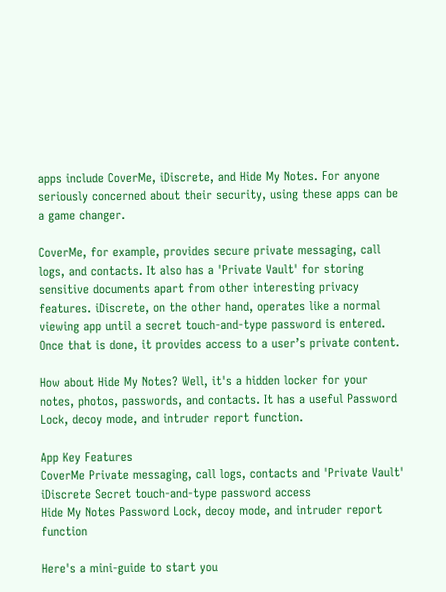apps include CoverMe, iDiscrete, and Hide My Notes. For anyone seriously concerned about their security, using these apps can be a game changer.

CoverMe, for example, provides secure private messaging, call logs, and contacts. It also has a 'Private Vault' for storing sensitive documents apart from other interesting privacy features. iDiscrete, on the other hand, operates like a normal viewing app until a secret touch-and-type password is entered. Once that is done, it provides access to a user’s private content.

How about Hide My Notes? Well, it's a hidden locker for your notes, photos, passwords, and contacts. It has a useful Password Lock, decoy mode, and intruder report function.

App Key Features
CoverMe Private messaging, call logs, contacts and 'Private Vault'
iDiscrete Secret touch-and-type password access
Hide My Notes Password Lock, decoy mode, and intruder report function

Here's a mini-guide to start you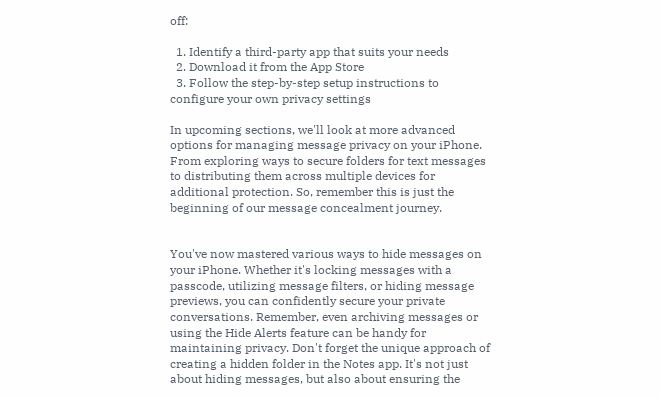off:

  1. Identify a third-party app that suits your needs
  2. Download it from the App Store
  3. Follow the step-by-step setup instructions to configure your own privacy settings

In upcoming sections, we'll look at more advanced options for managing message privacy on your iPhone. From exploring ways to secure folders for text messages to distributing them across multiple devices for additional protection. So, remember this is just the beginning of our message concealment journey.


You've now mastered various ways to hide messages on your iPhone. Whether it's locking messages with a passcode, utilizing message filters, or hiding message previews, you can confidently secure your private conversations. Remember, even archiving messages or using the Hide Alerts feature can be handy for maintaining privacy. Don't forget the unique approach of creating a hidden folder in the Notes app. It's not just about hiding messages, but also about ensuring the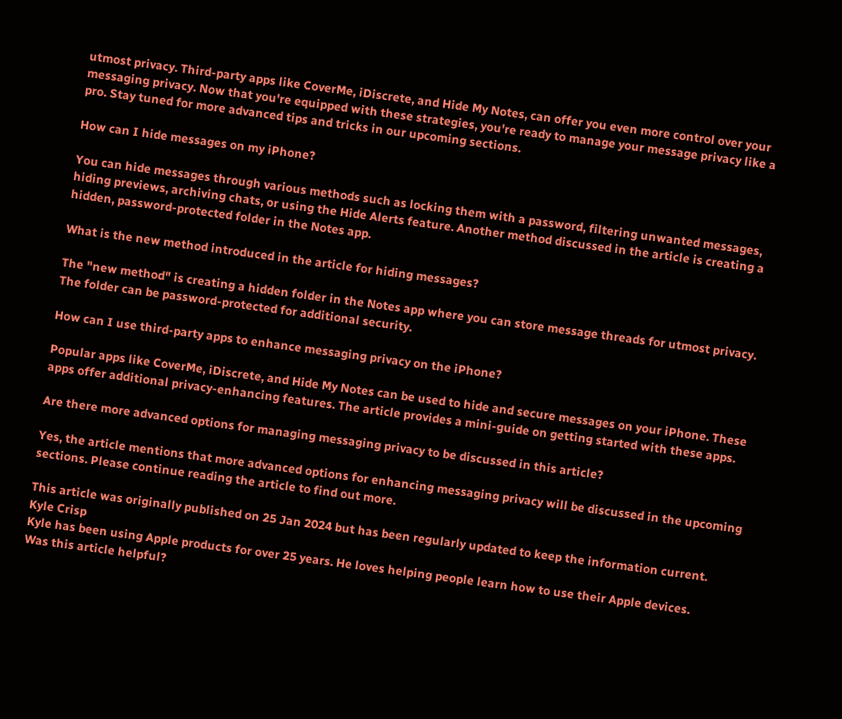utmost privacy. Third-party apps like CoverMe, iDiscrete, and Hide My Notes, can offer you even more control over your messaging privacy. Now that you're equipped with these strategies, you're ready to manage your message privacy like a pro. Stay tuned for more advanced tips and tricks in our upcoming sections.

How can I hide messages on my iPhone?

You can hide messages through various methods such as locking them with a password, filtering unwanted messages, hiding previews, archiving chats, or using the Hide Alerts feature. Another method discussed in the article is creating a hidden, password-protected folder in the Notes app.

What is the new method introduced in the article for hiding messages?

The "new method" is creating a hidden folder in the Notes app where you can store message threads for utmost privacy. The folder can be password-protected for additional security.

How can I use third-party apps to enhance messaging privacy on the iPhone?

Popular apps like CoverMe, iDiscrete, and Hide My Notes can be used to hide and secure messages on your iPhone. These apps offer additional privacy-enhancing features. The article provides a mini-guide on getting started with these apps.

Are there more advanced options for managing messaging privacy to be discussed in this article?

Yes, the article mentions that more advanced options for enhancing messaging privacy will be discussed in the upcoming sections. Please continue reading the article to find out more.

This article was originally published on 25 Jan 2024 but has been regularly updated to keep the information current.
Kyle Crisp
Kyle has been using Apple products for over 25 years. He loves helping people learn how to use their Apple devices.
Was this article helpful?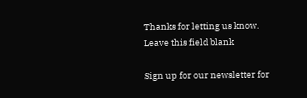Thanks for letting us know.
Leave this field blank

Sign up for our newsletter for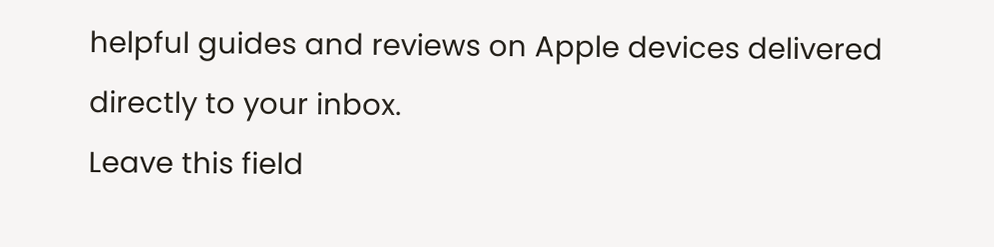helpful guides and reviews on Apple devices delivered directly to your inbox.
Leave this field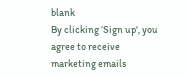blank
By clicking ‘Sign up', you agree to receive marketing emails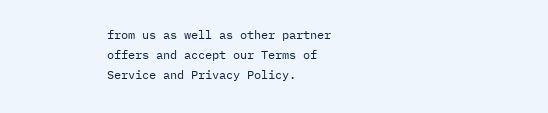from us as well as other partner offers and accept our Terms of Service and Privacy Policy.